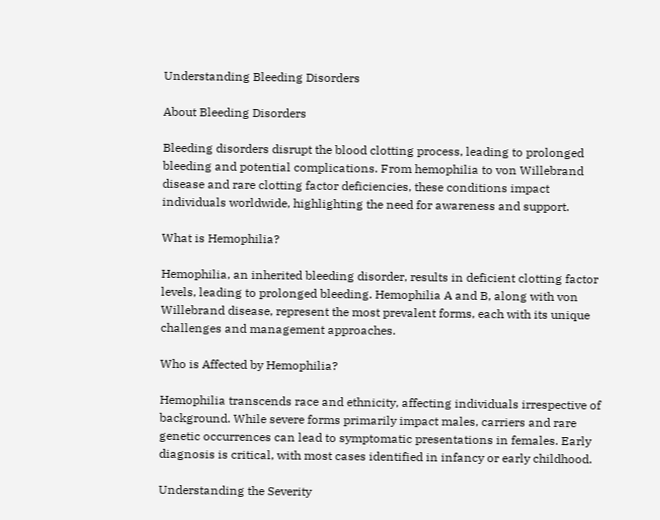Understanding Bleeding Disorders

About Bleeding Disorders

Bleeding disorders disrupt the blood clotting process, leading to prolonged bleeding and potential complications. From hemophilia to von Willebrand disease and rare clotting factor deficiencies, these conditions impact individuals worldwide, highlighting the need for awareness and support.

What is Hemophilia?

Hemophilia, an inherited bleeding disorder, results in deficient clotting factor levels, leading to prolonged bleeding. Hemophilia A and B, along with von Willebrand disease, represent the most prevalent forms, each with its unique challenges and management approaches.

Who is Affected by Hemophilia?

Hemophilia transcends race and ethnicity, affecting individuals irrespective of background. While severe forms primarily impact males, carriers and rare genetic occurrences can lead to symptomatic presentations in females. Early diagnosis is critical, with most cases identified in infancy or early childhood.

Understanding the Severity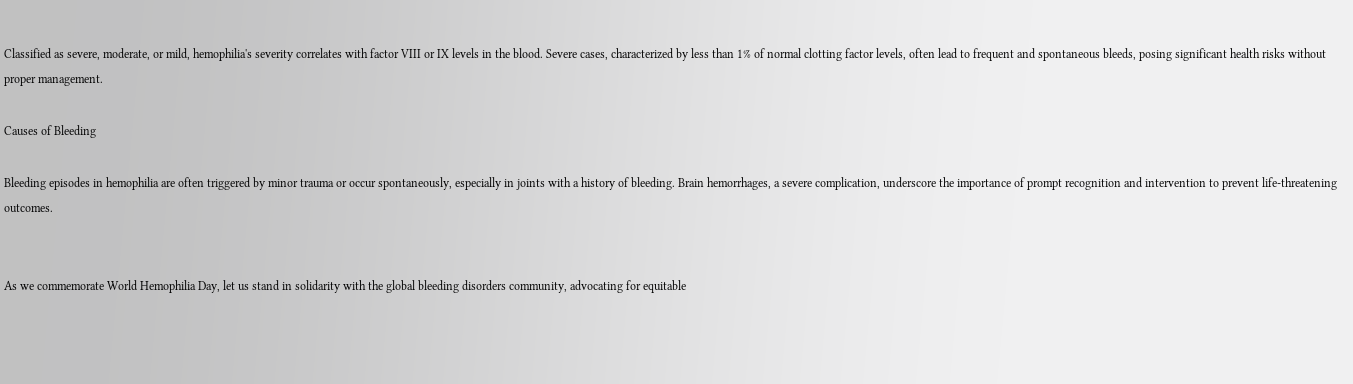Classified as severe, moderate, or mild, hemophilia's severity correlates with factor VIII or IX levels in the blood. Severe cases, characterized by less than 1% of normal clotting factor levels, often lead to frequent and spontaneous bleeds, posing significant health risks without proper management.

Causes of Bleeding

Bleeding episodes in hemophilia are often triggered by minor trauma or occur spontaneously, especially in joints with a history of bleeding. Brain hemorrhages, a severe complication, underscore the importance of prompt recognition and intervention to prevent life-threatening outcomes.


As we commemorate World Hemophilia Day, let us stand in solidarity with the global bleeding disorders community, advocating for equitable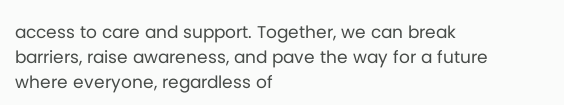access to care and support. Together, we can break barriers, raise awareness, and pave the way for a future where everyone, regardless of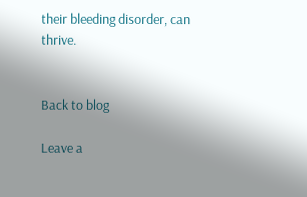their bleeding disorder, can thrive.


Back to blog

Leave a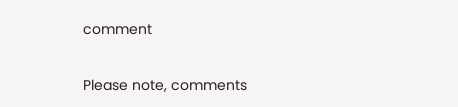comment

Please note, comments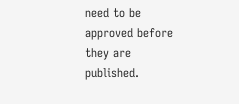need to be approved before they are published.